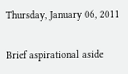Thursday, January 06, 2011

Brief aspirational aside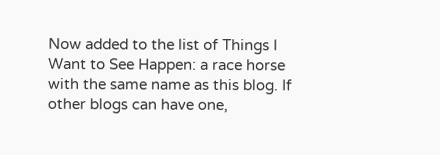Now added to the list of Things I Want to See Happen: a race horse with the same name as this blog. If other blogs can have one,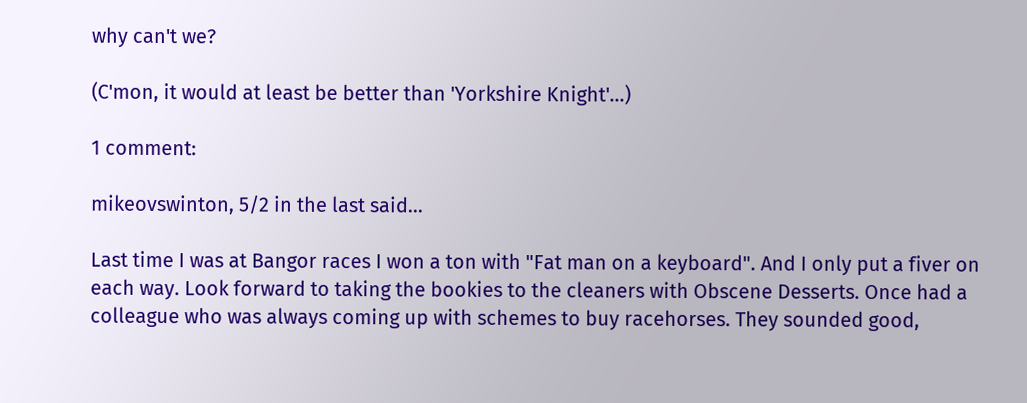why can't we?

(C'mon, it would at least be better than 'Yorkshire Knight'...)

1 comment:

mikeovswinton, 5/2 in the last said...

Last time I was at Bangor races I won a ton with "Fat man on a keyboard". And I only put a fiver on each way. Look forward to taking the bookies to the cleaners with Obscene Desserts. Once had a colleague who was always coming up with schemes to buy racehorses. They sounded good,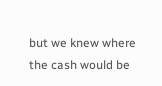but we knew where the cash would be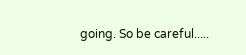going. So be careful.....